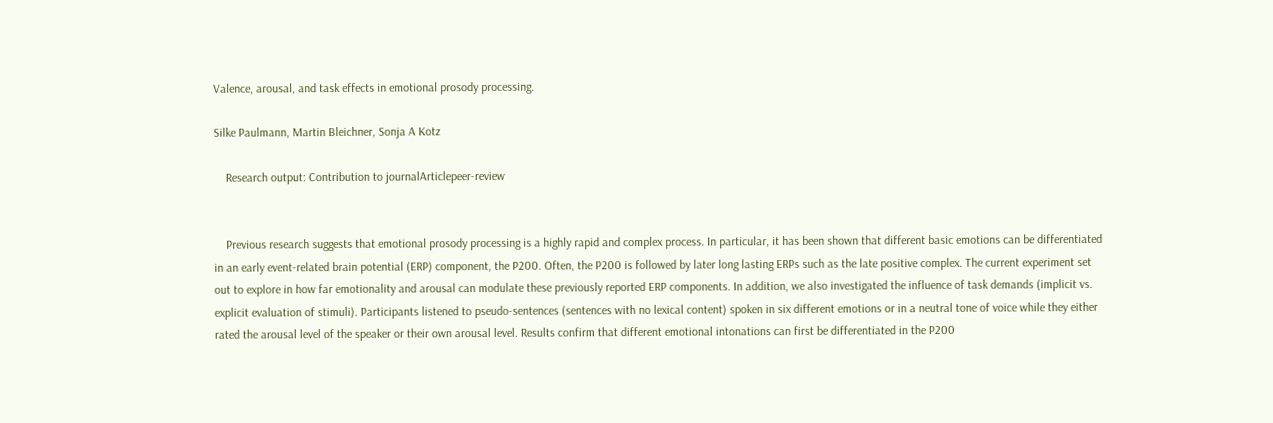Valence, arousal, and task effects in emotional prosody processing.

Silke Paulmann, Martin Bleichner, Sonja A Kotz

    Research output: Contribution to journalArticlepeer-review


    Previous research suggests that emotional prosody processing is a highly rapid and complex process. In particular, it has been shown that different basic emotions can be differentiated in an early event-related brain potential (ERP) component, the P200. Often, the P200 is followed by later long lasting ERPs such as the late positive complex. The current experiment set out to explore in how far emotionality and arousal can modulate these previously reported ERP components. In addition, we also investigated the influence of task demands (implicit vs. explicit evaluation of stimuli). Participants listened to pseudo-sentences (sentences with no lexical content) spoken in six different emotions or in a neutral tone of voice while they either rated the arousal level of the speaker or their own arousal level. Results confirm that different emotional intonations can first be differentiated in the P200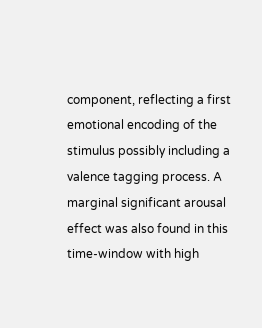component, reflecting a first emotional encoding of the stimulus possibly including a valence tagging process. A marginal significant arousal effect was also found in this time-window with high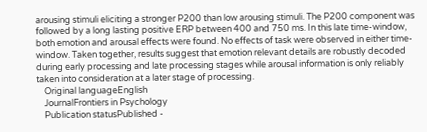arousing stimuli eliciting a stronger P200 than low arousing stimuli. The P200 component was followed by a long lasting positive ERP between 400 and 750 ms. In this late time-window, both emotion and arousal effects were found. No effects of task were observed in either time-window. Taken together, results suggest that emotion relevant details are robustly decoded during early processing and late processing stages while arousal information is only reliably taken into consideration at a later stage of processing.
    Original languageEnglish
    JournalFrontiers in Psychology
    Publication statusPublished -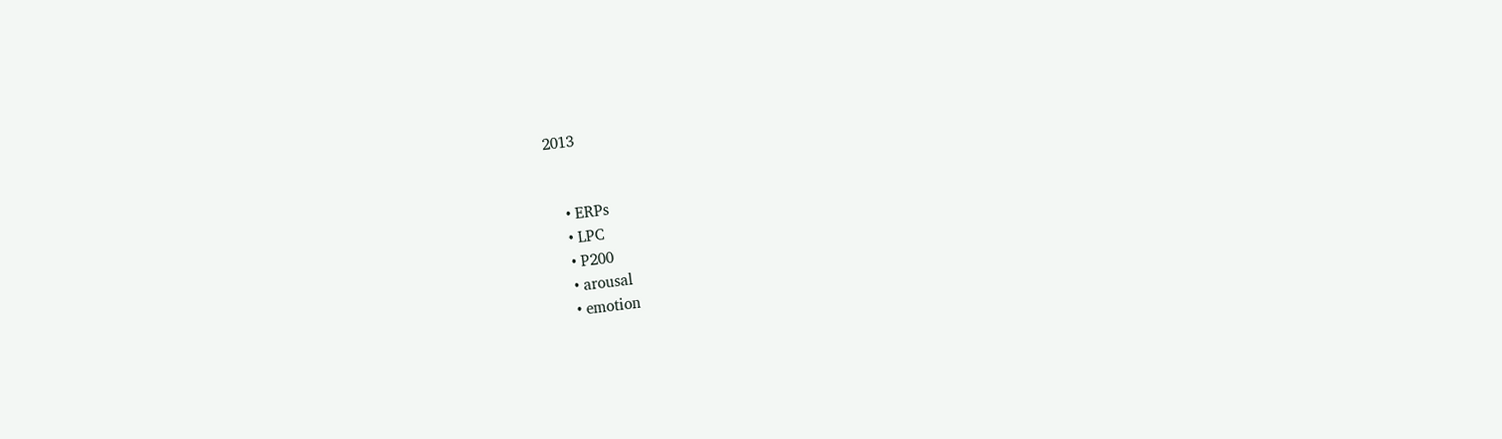2013


    • ERPs
    • LPC
    • P200
    • arousal
    • emotion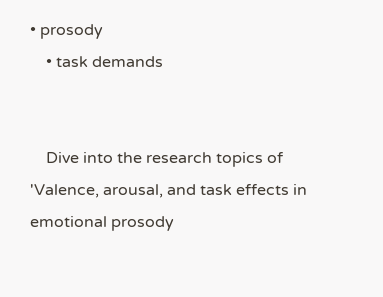• prosody
    • task demands


    Dive into the research topics of 'Valence, arousal, and task effects in emotional prosody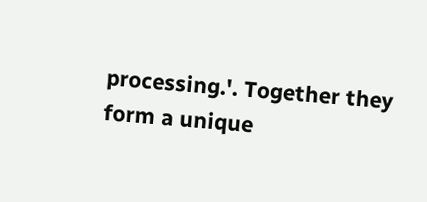processing.'. Together they form a unique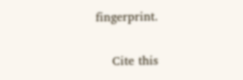fingerprint.

    Cite this